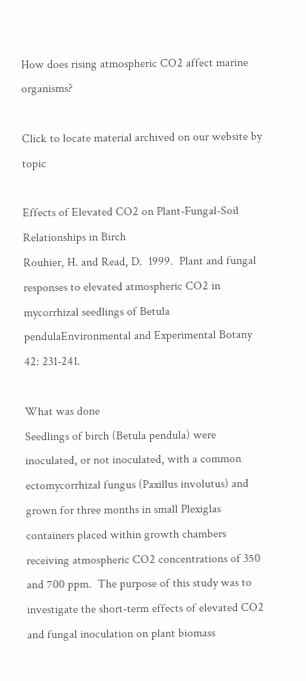How does rising atmospheric CO2 affect marine organisms?

Click to locate material archived on our website by topic

Effects of Elevated CO2 on Plant-Fungal-Soil Relationships in Birch
Rouhier, H. and Read, D.  1999.  Plant and fungal responses to elevated atmospheric CO2 in mycorrhizal seedlings of Betula pendulaEnvironmental and Experimental Botany 42: 231-241.

What was done
Seedlings of birch (Betula pendula) were inoculated, or not inoculated, with a common ectomycorrhizal fungus (Paxillus involutus) and grown for three months in small Plexiglas containers placed within growth chambers receiving atmospheric CO2 concentrations of 350 and 700 ppm.  The purpose of this study was to investigate the short-term effects of elevated CO2 and fungal inoculation on plant biomass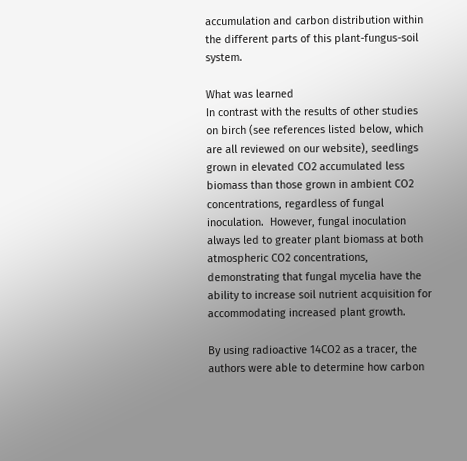accumulation and carbon distribution within the different parts of this plant-fungus-soil system.

What was learned
In contrast with the results of other studies on birch (see references listed below, which are all reviewed on our website), seedlings grown in elevated CO2 accumulated less biomass than those grown in ambient CO2 concentrations, regardless of fungal inoculation.  However, fungal inoculation always led to greater plant biomass at both atmospheric CO2 concentrations, demonstrating that fungal mycelia have the ability to increase soil nutrient acquisition for accommodating increased plant growth.

By using radioactive 14CO2 as a tracer, the authors were able to determine how carbon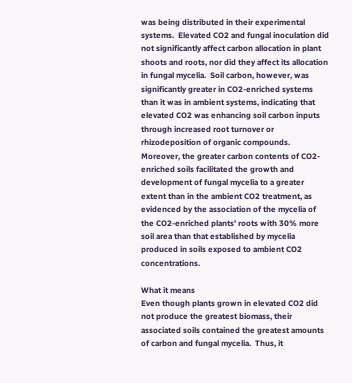was being distributed in their experimental systems.  Elevated CO2 and fungal inoculation did not significantly affect carbon allocation in plant shoots and roots, nor did they affect its allocation in fungal mycelia.  Soil carbon, however, was significantly greater in CO2-enriched systems than it was in ambient systems, indicating that elevated CO2 was enhancing soil carbon inputs through increased root turnover or rhizodeposition of organic compounds.  Moreover, the greater carbon contents of CO2-enriched soils facilitated the growth and development of fungal mycelia to a greater extent than in the ambient CO2 treatment, as evidenced by the association of the mycelia of the CO2-enriched plants' roots with 30% more soil area than that established by mycelia produced in soils exposed to ambient CO2 concentrations.

What it means
Even though plants grown in elevated CO2 did not produce the greatest biomass, their associated soils contained the greatest amounts of carbon and fungal mycelia.  Thus, it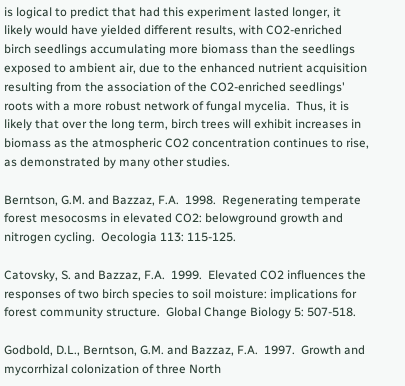is logical to predict that had this experiment lasted longer, it likely would have yielded different results, with CO2-enriched birch seedlings accumulating more biomass than the seedlings exposed to ambient air, due to the enhanced nutrient acquisition resulting from the association of the CO2-enriched seedlings' roots with a more robust network of fungal mycelia.  Thus, it is likely that over the long term, birch trees will exhibit increases in biomass as the atmospheric CO2 concentration continues to rise, as demonstrated by many other studies.

Berntson, G.M. and Bazzaz, F.A.  1998.  Regenerating temperate forest mesocosms in elevated CO2: belowground growth and nitrogen cycling.  Oecologia 113: 115-125.

Catovsky, S. and Bazzaz, F.A.  1999.  Elevated CO2 influences the responses of two birch species to soil moisture: implications for forest community structure.  Global Change Biology 5: 507-518.

Godbold, D.L., Berntson, G.M. and Bazzaz, F.A.  1997.  Growth and mycorrhizal colonization of three North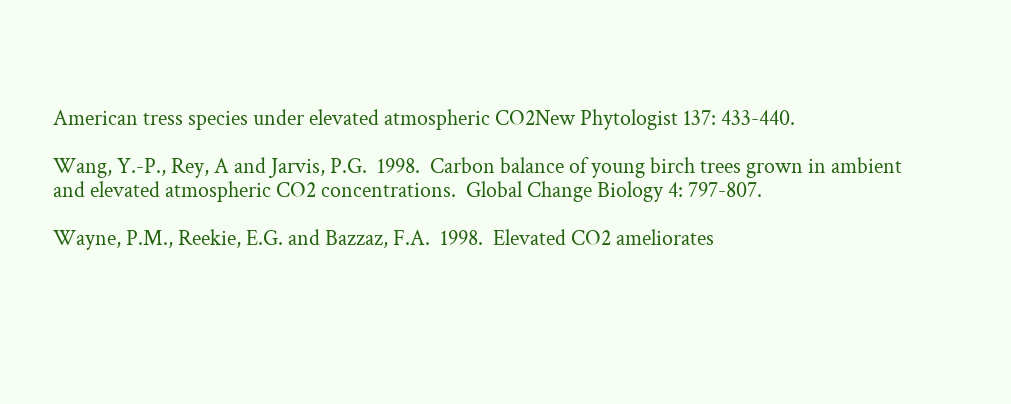American tress species under elevated atmospheric CO2New Phytologist 137: 433-440.

Wang, Y.-P., Rey, A and Jarvis, P.G.  1998.  Carbon balance of young birch trees grown in ambient and elevated atmospheric CO2 concentrations.  Global Change Biology 4: 797-807.

Wayne, P.M., Reekie, E.G. and Bazzaz, F.A.  1998.  Elevated CO2 ameliorates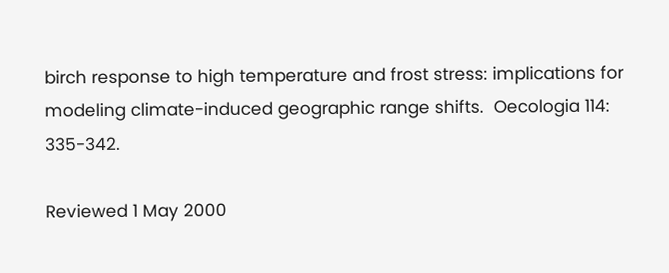birch response to high temperature and frost stress: implications for modeling climate-induced geographic range shifts.  Oecologia 114: 335-342.

Reviewed 1 May 2000